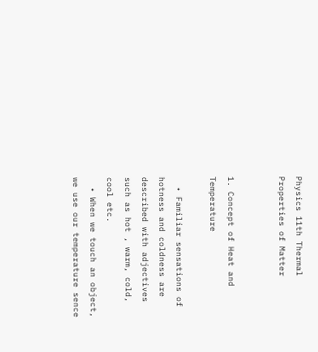Physics 11th Thermal Properties of Matter


1. Concept of Heat and Temperature

  • Familiar sensations of hotness and coldness are described with adjectives such as hot , warm, cold, cool etc.
  • When we touch an object, we use our temperature sence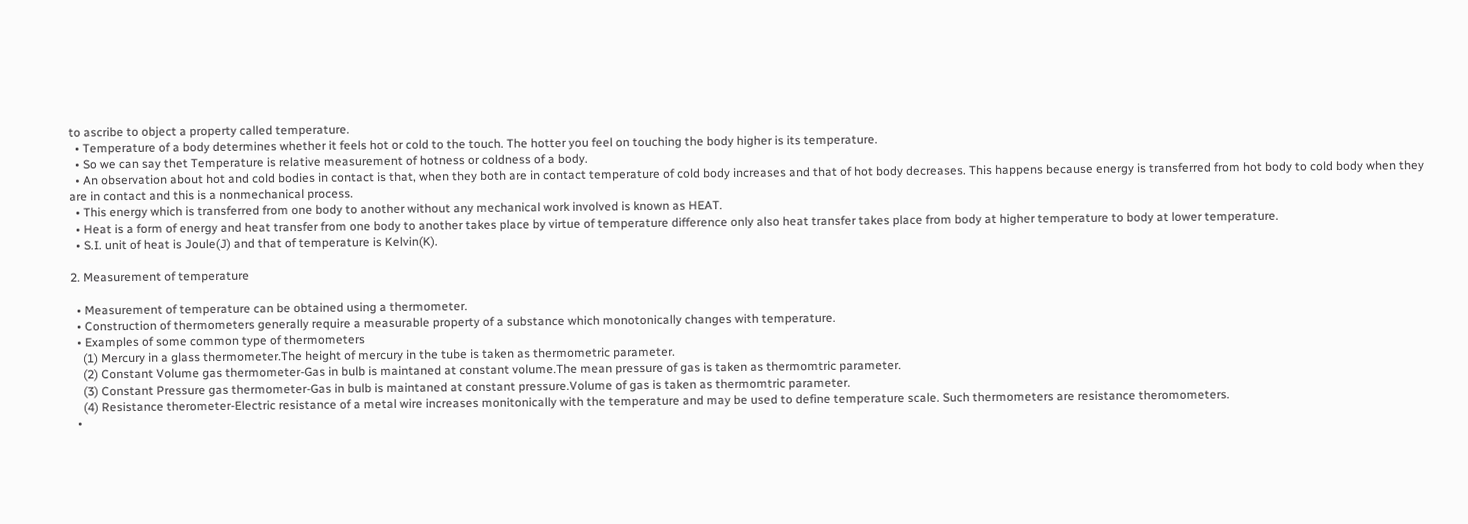to ascribe to object a property called temperature.
  • Temperature of a body determines whether it feels hot or cold to the touch. The hotter you feel on touching the body higher is its temperature.
  • So we can say thet Temperature is relative measurement of hotness or coldness of a body.
  • An observation about hot and cold bodies in contact is that, when they both are in contact temperature of cold body increases and that of hot body decreases. This happens because energy is transferred from hot body to cold body when they are in contact and this is a nonmechanical process.
  • This energy which is transferred from one body to another without any mechanical work involved is known as HEAT.
  • Heat is a form of energy and heat transfer from one body to another takes place by virtue of temperature difference only also heat transfer takes place from body at higher temperature to body at lower temperature.
  • S.I. unit of heat is Joule(J) and that of temperature is Kelvin(K).

2. Measurement of temperature

  • Measurement of temperature can be obtained using a thermometer.
  • Construction of thermometers generally require a measurable property of a substance which monotonically changes with temperature.
  • Examples of some common type of thermometers
    (1) Mercury in a glass thermometer.The height of mercury in the tube is taken as thermometric parameter.
    (2) Constant Volume gas thermometer-Gas in bulb is maintaned at constant volume.The mean pressure of gas is taken as thermomtric parameter.
    (3) Constant Pressure gas thermometer-Gas in bulb is maintaned at constant pressure.Volume of gas is taken as thermomtric parameter.
    (4) Resistance therometer-Electric resistance of a metal wire increases monitonically with the temperature and may be used to define temperature scale. Such thermometers are resistance theromometers.
  •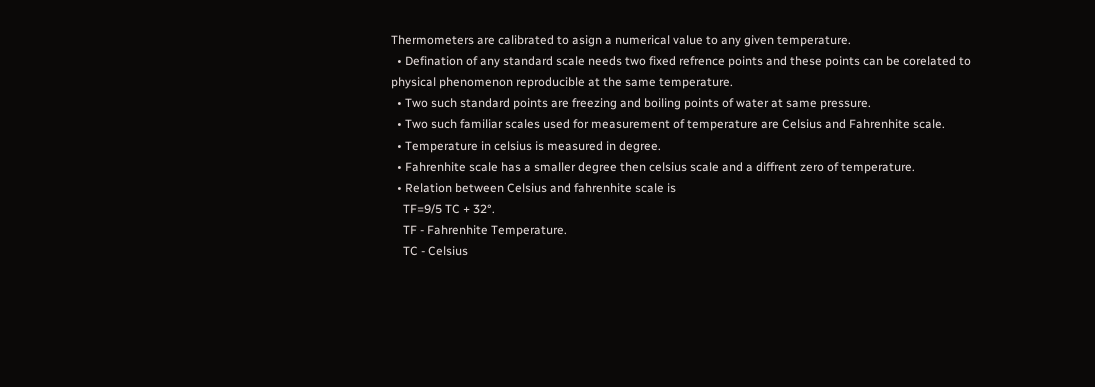Thermometers are calibrated to asign a numerical value to any given temperature.
  • Defination of any standard scale needs two fixed refrence points and these points can be corelated to physical phenomenon reproducible at the same temperature.
  • Two such standard points are freezing and boiling points of water at same pressure.
  • Two such familiar scales used for measurement of temperature are Celsius and Fahrenhite scale.
  • Temperature in celsius is measured in degree.
  • Fahrenhite scale has a smaller degree then celsius scale and a diffrent zero of temperature.
  • Relation between Celsius and fahrenhite scale is
    TF=9/5 TC + 32°.
    TF - Fahrenhite Temperature.
    TC - Celsius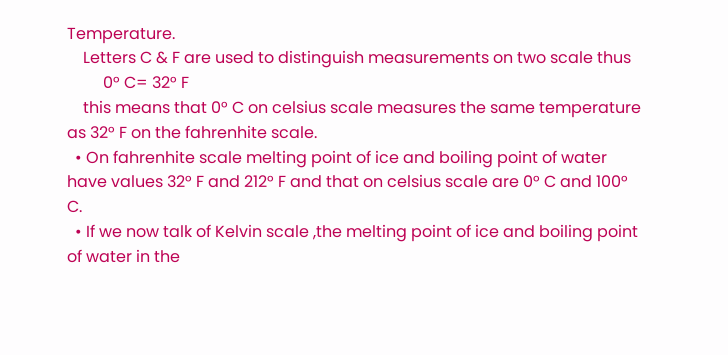Temperature.
    Letters C & F are used to distinguish measurements on two scale thus
         0° C= 32° F
    this means that 0° C on celsius scale measures the same temperature as 32° F on the fahrenhite scale.
  • On fahrenhite scale melting point of ice and boiling point of water have values 32° F and 212° F and that on celsius scale are 0° C and 100° C.
  • If we now talk of Kelvin scale ,the melting point of ice and boiling point of water in the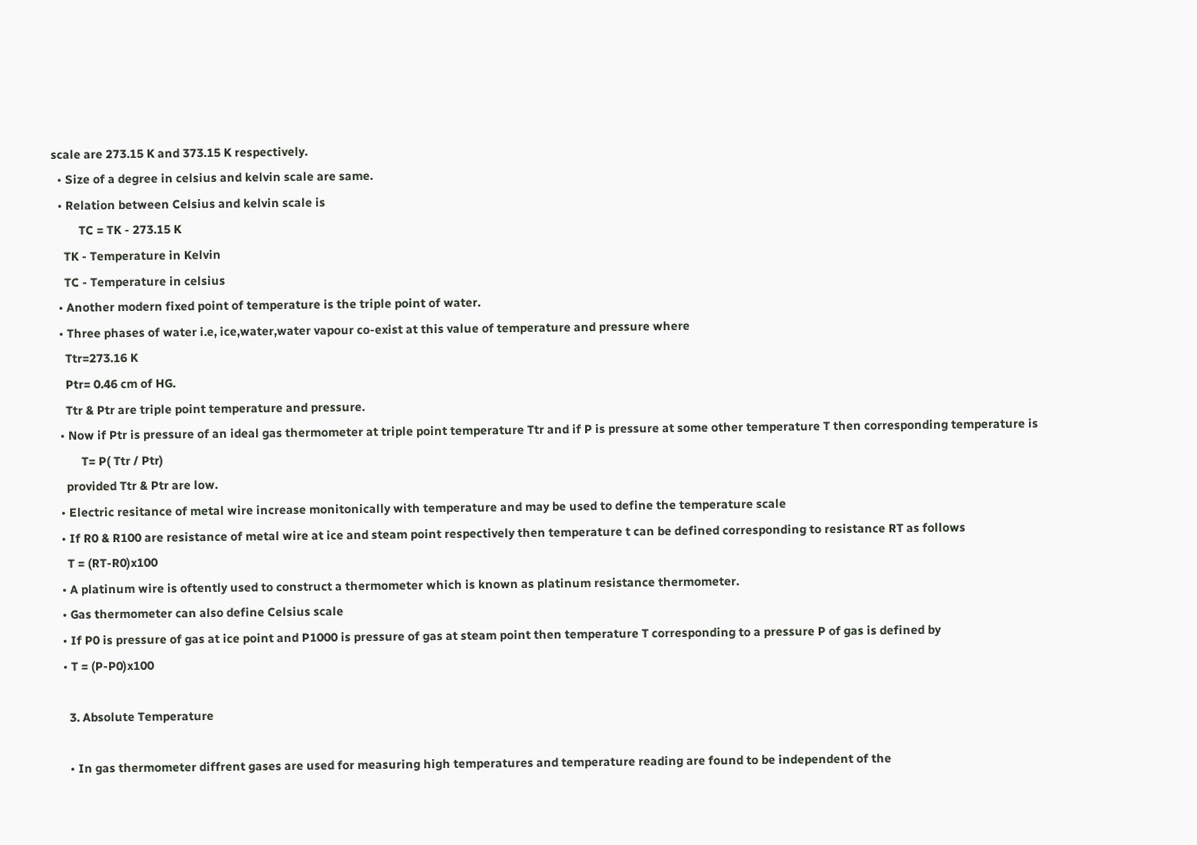scale are 273.15 K and 373.15 K respectively.
  • Size of a degree in celsius and kelvin scale are same.
  • Relation between Celsius and kelvin scale is
         TC = TK - 273.15 K
    TK - Temperature in Kelvin
    TC - Temperature in celsius
  • Another modern fixed point of temperature is the triple point of water.
  • Three phases of water i.e, ice,water,water vapour co-exist at this value of temperature and pressure where
    Ttr=273.16 K
    Ptr= 0.46 cm of HG.
    Ttr & Ptr are triple point temperature and pressure.
  • Now if Ptr is pressure of an ideal gas thermometer at triple point temperature Ttr and if P is pressure at some other temperature T then corresponding temperature is
         T= P( Ttr / Ptr)
    provided Ttr & Ptr are low.
  • Electric resitance of metal wire increase monitonically with temperature and may be used to define the temperature scale
  • If R0 & R100 are resistance of metal wire at ice and steam point respectively then temperature t can be defined corresponding to resistance RT as follows
    T = (RT-R0)x100
  • A platinum wire is oftently used to construct a thermometer which is known as platinum resistance thermometer.
  • Gas thermometer can also define Celsius scale
  • If P0 is pressure of gas at ice point and P1000 is pressure of gas at steam point then temperature T corresponding to a pressure P of gas is defined by
  • T = (P-P0)x100

    3. Absolute Temperature

    • In gas thermometer diffrent gases are used for measuring high temperatures and temperature reading are found to be independent of the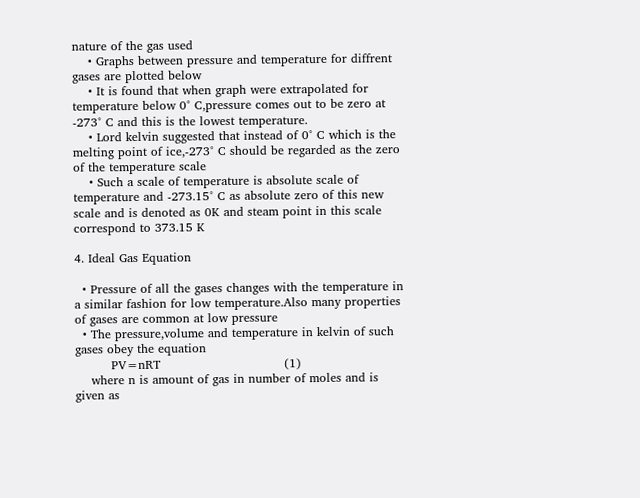nature of the gas used
    • Graphs between pressure and temperature for diffrent gases are plotted below
    • It is found that when graph were extrapolated for temperature below 0° C,pressure comes out to be zero at -273° C and this is the lowest temperature.
    • Lord kelvin suggested that instead of 0° C which is the melting point of ice,-273° C should be regarded as the zero of the temperature scale
    • Such a scale of temperature is absolute scale of temperature and -273.15° C as absolute zero of this new scale and is denoted as 0K and steam point in this scale correspond to 373.15 K

4. Ideal Gas Equation

  • Pressure of all the gases changes with the temperature in a similar fashion for low temperature.Also many properties of gases are common at low pressure
  • The pressure,volume and temperature in kelvin of such gases obey the equation
         PV=nRT                               (1)
    where n is amount of gas in number of moles and is given as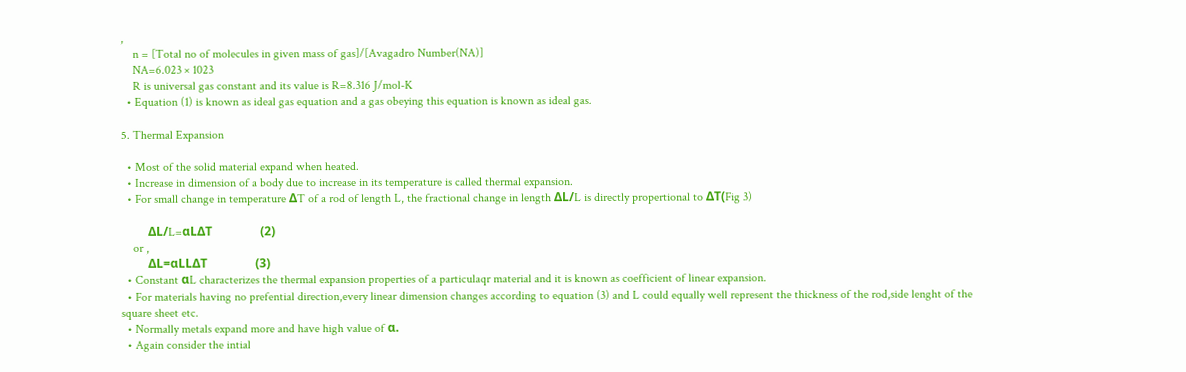,
    n = [Total no of molecules in given mass of gas]/[Avagadro Number(NA)]
    NA=6.023 × 1023
    R is universal gas constant and its value is R=8.316 J/mol-K
  • Equation (1) is known as ideal gas equation and a gas obeying this equation is known as ideal gas.

5. Thermal Expansion

  • Most of the solid material expand when heated.
  • Increase in dimension of a body due to increase in its temperature is called thermal expansion.
  • For small change in temperature ΔT of a rod of length L, the fractional change in length ΔL/L is directly propertional to ΔT(Fig 3)

         ΔL/L=αLΔT                (2)
    or ,
         ΔL=αLLΔT                (3)
  • Constant αL characterizes the thermal expansion properties of a particulaqr material and it is known as coefficient of linear expansion.
  • For materials having no prefential direction,every linear dimension changes according to equation (3) and L could equally well represent the thickness of the rod,side lenght of the square sheet etc.
  • Normally metals expand more and have high value of α.
  • Again consider the intial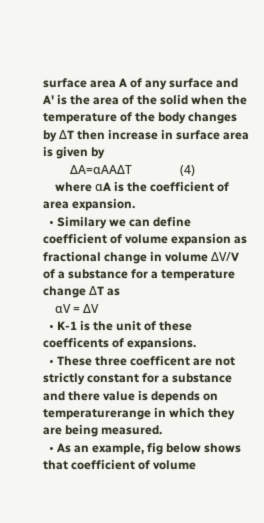surface area A of any surface and A' is the area of the solid when the temperature of the body changes by ΔT then increase in surface area is given by
         ΔA=αAAΔT                (4)
    where αA is the coefficient of area expansion.
  • Similary we can define coefficient of volume expansion as fractional change in volume ΔV/V of a substance for a temperature change ΔT as
    αV = ΔV
  • K-1 is the unit of these coefficents of expansions.
  • These three coefficent are not strictly constant for a substance and there value is depends on temperaturerange in which they are being measured.
  • As an example, fig below shows that coefficient of volume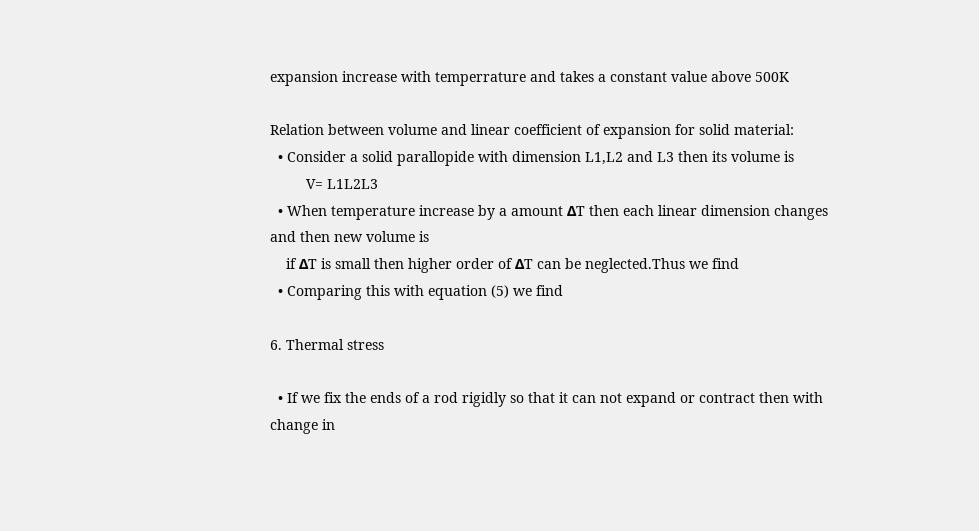expansion increase with temperrature and takes a constant value above 500K

Relation between volume and linear coefficient of expansion for solid material:
  • Consider a solid parallopide with dimension L1,L2 and L3 then its volume is
         V= L1L2L3
  • When temperature increase by a amount ΔT then each linear dimension changes and then new volume is
    if ΔT is small then higher order of ΔT can be neglected.Thus we find
  • Comparing this with equation (5) we find

6. Thermal stress

  • If we fix the ends of a rod rigidly so that it can not expand or contract then with change in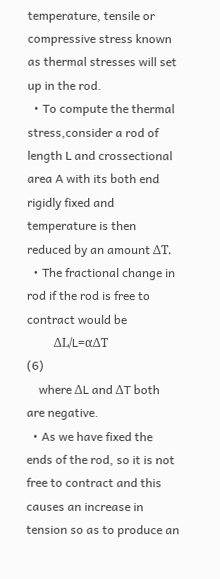temperature, tensile or compressive stress known as thermal stresses will set up in the rod.
  • To compute the thermal stress,consider a rod of length L and crossectional area A with its both end rigidly fixed and temperature is then reduced by an amount ΔT.
  • The fractional change in rod if the rod is free to contract would be
         ΔL/L=αΔT                          (6)
    where ΔL and ΔT both are negative.
  • As we have fixed the ends of the rod, so it is not free to contract and this causes an increase in tension so as to produce an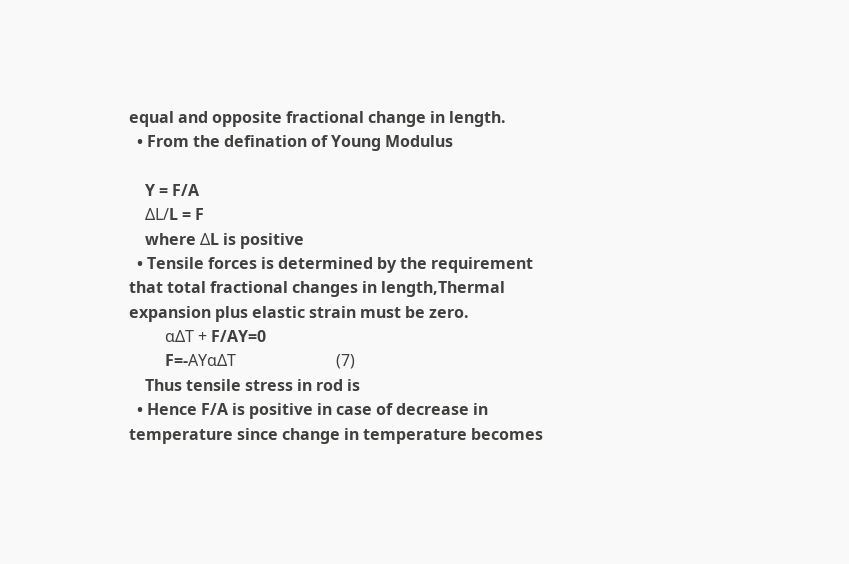equal and opposite fractional change in length.
  • From the defination of Young Modulus

    Y = F/A
    ΔL/L = F
    where ΔL is positive
  • Tensile forces is determined by the requirement that total fractional changes in length,Thermal expansion plus elastic strain must be zero.
         αΔT + F/AY=0
         F=-AYαΔT                         (7)
    Thus tensile stress in rod is
  • Hence F/A is positive in case of decrease in temperature since change in temperature becomes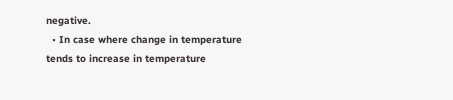negative.
  • In case where change in temperature tends to increase in temperature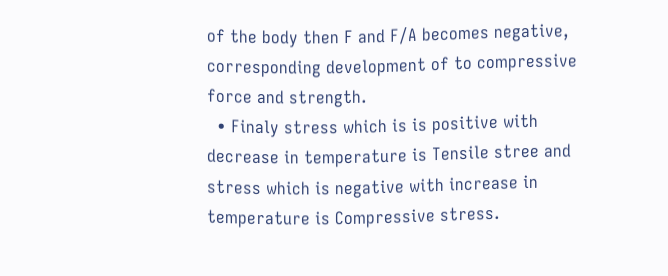of the body then F and F/A becomes negative, corresponding development of to compressive force and strength.
  • Finaly stress which is is positive with decrease in temperature is Tensile stree and stress which is negative with increase in temperature is Compressive stress.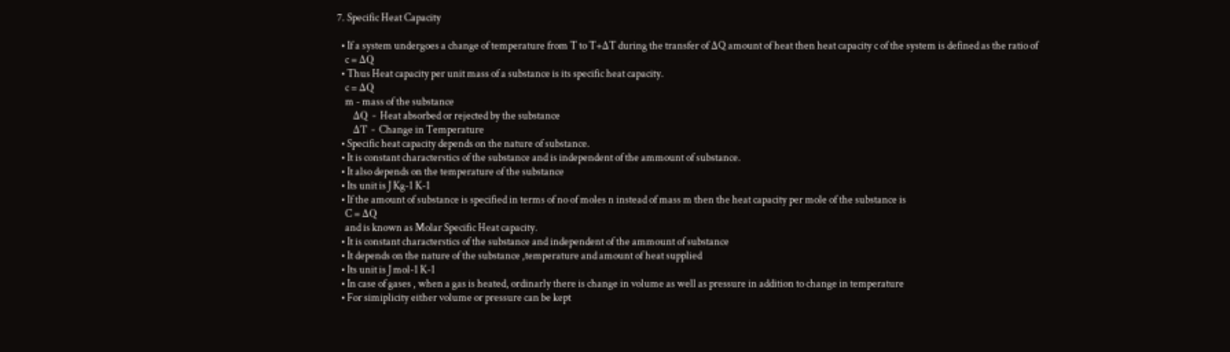7. Specific Heat Capacity

  • If a system undergoes a change of temperature from T to T+ΔT during the transfer of ΔQ amount of heat then heat capacity c of the system is defined as the ratio of
    c = ΔQ
  • Thus Heat capacity per unit mass of a substance is its specific heat capacity.
    c = ΔQ
    m - mass of the substance
    ΔQ - Heat absorbed or rejected by the substance
    ΔT - Change in Temperature
  • Specific heat capacity depends on the nature of substance.
  • It is constant characterstics of the substance and is independent of the ammount of substance.
  • It also depends on the temperature of the substance
  • Its unit is J Kg-1 K-1
  • If the amount of substance is specified in terms of no of moles n instead of mass m then the heat capacity per mole of the substance is
    C = ΔQ
    and is known as Molar Specific Heat capacity.
  • It is constant characterstics of the substance and independent of the ammount of substance
  • It depends on the nature of the substance ,temperature and amount of heat supplied
  • Its unit is J mol-1 K-1
  • In case of gases , when a gas is heated, ordinarly there is change in volume as well as pressure in addition to change in temperature
  • For simiplicity either volume or pressure can be kept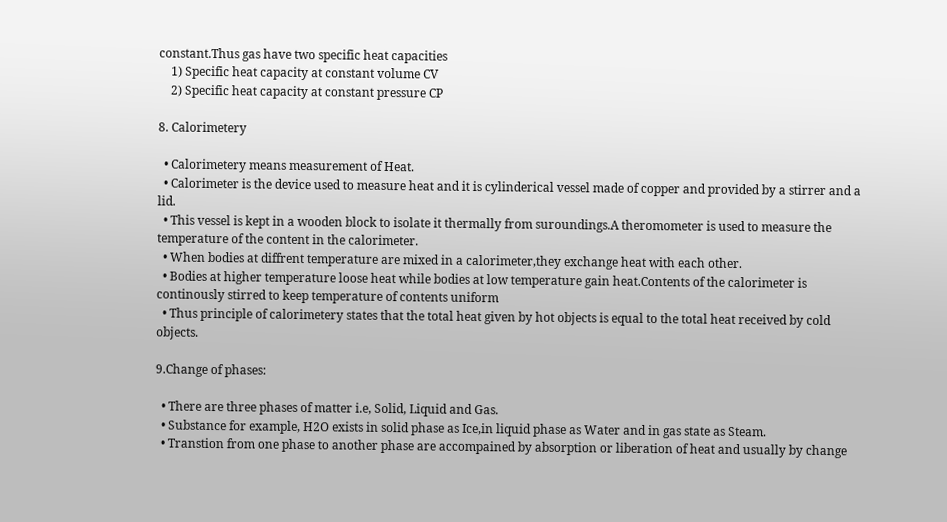constant.Thus gas have two specific heat capacities
    1) Specific heat capacity at constant volume CV
    2) Specific heat capacity at constant pressure CP

8. Calorimetery

  • Calorimetery means measurement of Heat.
  • Calorimeter is the device used to measure heat and it is cylinderical vessel made of copper and provided by a stirrer and a lid.
  • This vessel is kept in a wooden block to isolate it thermally from suroundings.A theromometer is used to measure the temperature of the content in the calorimeter.
  • When bodies at diffrent temperature are mixed in a calorimeter,they exchange heat with each other.
  • Bodies at higher temperature loose heat while bodies at low temperature gain heat.Contents of the calorimeter is continously stirred to keep temperature of contents uniform
  • Thus principle of calorimetery states that the total heat given by hot objects is equal to the total heat received by cold objects.

9.Change of phases:

  • There are three phases of matter i.e, Solid, Liquid and Gas.
  • Substance for example, H2O exists in solid phase as Ice,in liquid phase as Water and in gas state as Steam.
  • Transtion from one phase to another phase are accompained by absorption or liberation of heat and usually by change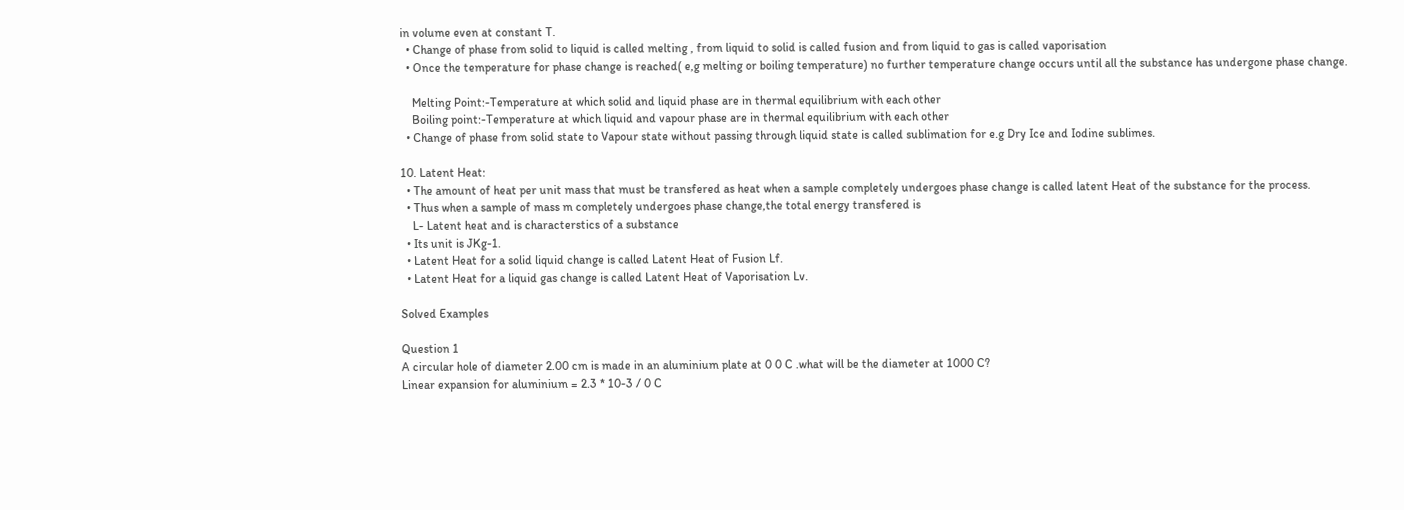in volume even at constant T.
  • Change of phase from solid to liquid is called melting , from liquid to solid is called fusion and from liquid to gas is called vaporisation
  • Once the temperature for phase change is reached( e,g melting or boiling temperature) no further temperature change occurs until all the substance has undergone phase change.

    Melting Point:-Temperature at which solid and liquid phase are in thermal equilibrium with each other
    Boiling point:-Temperature at which liquid and vapour phase are in thermal equilibrium with each other
  • Change of phase from solid state to Vapour state without passing through liquid state is called sublimation for e.g Dry Ice and Iodine sublimes.

10. Latent Heat:
  • The amount of heat per unit mass that must be transfered as heat when a sample completely undergoes phase change is called latent Heat of the substance for the process.
  • Thus when a sample of mass m completely undergoes phase change,the total energy transfered is
    L- Latent heat and is characterstics of a substance
  • Its unit is JKg-1.
  • Latent Heat for a solid liquid change is called Latent Heat of Fusion Lf.
  • Latent Heat for a liquid gas change is called Latent Heat of Vaporisation Lv.

Solved Examples

Question 1
A circular hole of diameter 2.00 cm is made in an aluminium plate at 0 0 C .what will be the diameter at 1000 C?
Linear expansion for aluminium = 2.3 * 10-3 / 0 C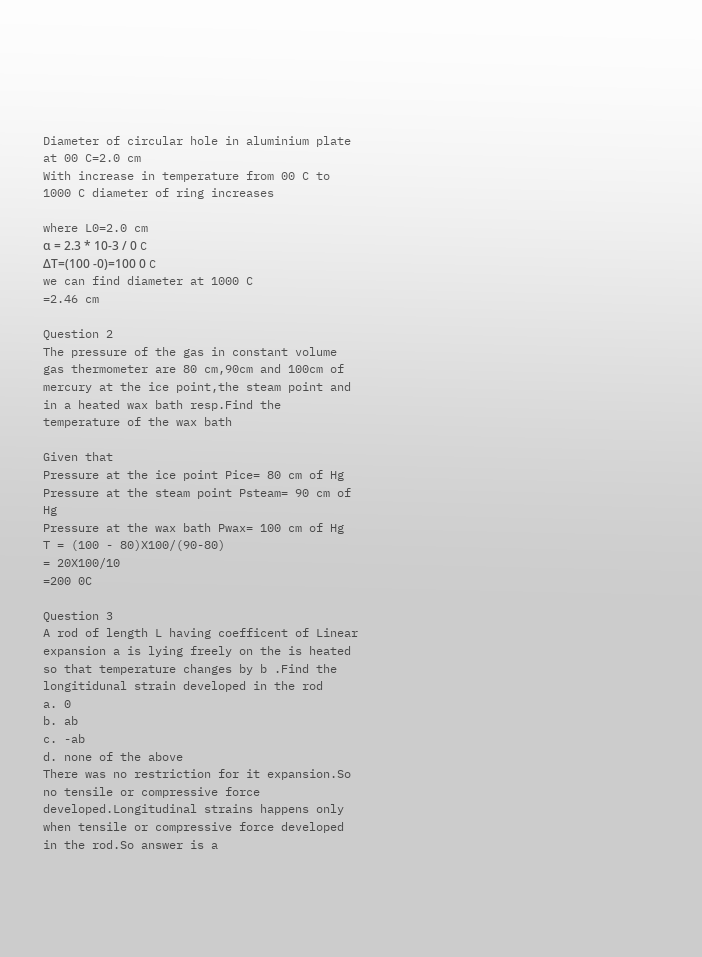Diameter of circular hole in aluminium plate at 00 C=2.0 cm
With increase in temperature from 00 C to 1000 C diameter of ring increases

where L0=2.0 cm
α = 2.3 * 10-3 / 0 C
ΔT=(100 -0)=100 0 C
we can find diameter at 1000 C
=2.46 cm

Question 2
The pressure of the gas in constant volume gas thermometer are 80 cm,90cm and 100cm of mercury at the ice point,the steam point and in a heated wax bath resp.Find the temperature of the wax bath

Given that
Pressure at the ice point Pice= 80 cm of Hg
Pressure at the steam point Psteam= 90 cm of Hg
Pressure at the wax bath Pwax= 100 cm of Hg
T = (100 - 80)X100/(90-80)
= 20X100/10
=200 0C

Question 3
A rod of length L having coefficent of Linear expansion a is lying freely on the is heated so that temperature changes by b .Find the longitidunal strain developed in the rod
a. 0
b. ab
c. -ab
d. none of the above
There was no restriction for it expansion.So no tensile or compressive force developed.Longitudinal strains happens only when tensile or compressive force developed in the rod.So answer is a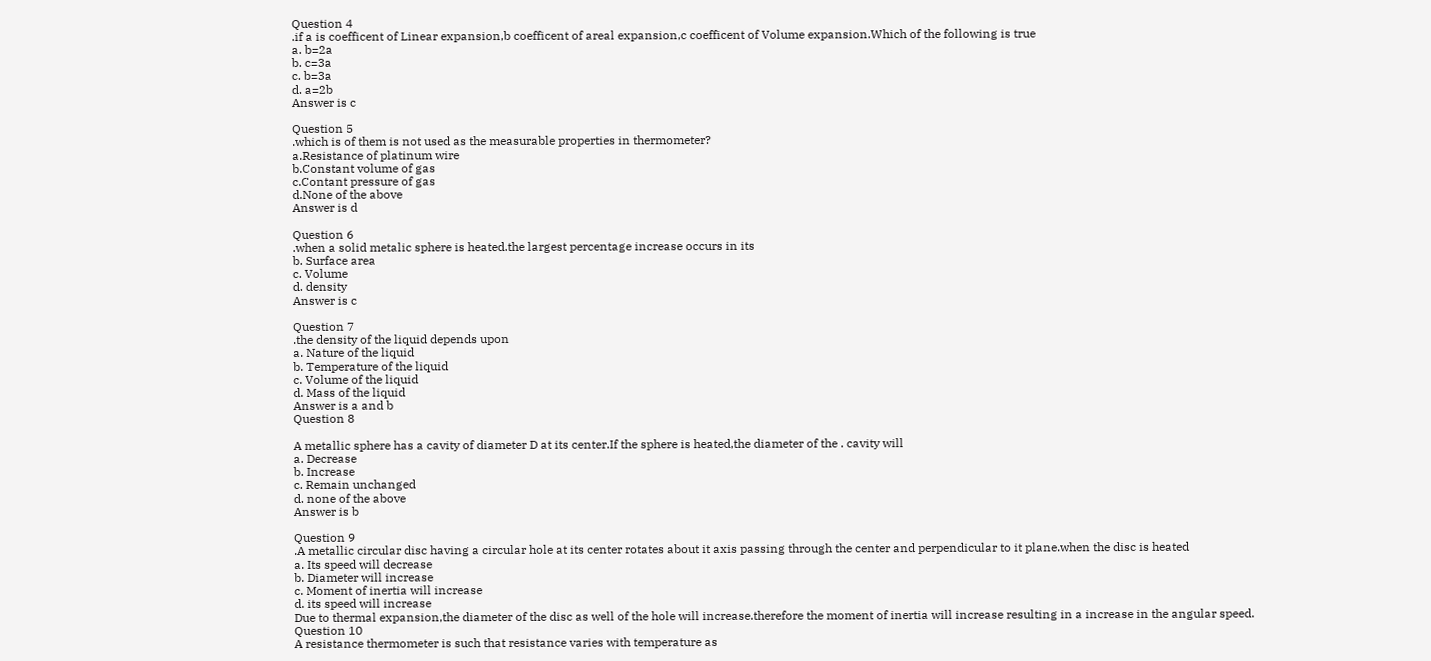Question 4
.if a is coefficent of Linear expansion,b coefficent of areal expansion,c coefficent of Volume expansion.Which of the following is true
a. b=2a
b. c=3a
c. b=3a
d. a=2b
Answer is c

Question 5
.which is of them is not used as the measurable properties in thermometer?
a.Resistance of platinum wire
b.Constant volume of gas
c.Contant pressure of gas
d.None of the above
Answer is d

Question 6
.when a solid metalic sphere is heated.the largest percentage increase occurs in its
b. Surface area
c. Volume
d. density
Answer is c

Question 7
.the density of the liquid depends upon
a. Nature of the liquid
b. Temperature of the liquid
c. Volume of the liquid
d. Mass of the liquid
Answer is a and b
Question 8

A metallic sphere has a cavity of diameter D at its center.If the sphere is heated,the diameter of the . cavity will
a. Decrease
b. Increase
c. Remain unchanged
d. none of the above
Answer is b

Question 9
.A metallic circular disc having a circular hole at its center rotates about it axis passing through the center and perpendicular to it plane.when the disc is heated
a. Its speed will decrease
b. Diameter will increase
c. Moment of inertia will increase
d. its speed will increase
Due to thermal expansion,the diameter of the disc as well of the hole will increase.therefore the moment of inertia will increase resulting in a increase in the angular speed.
Question 10
A resistance thermometer is such that resistance varies with temperature as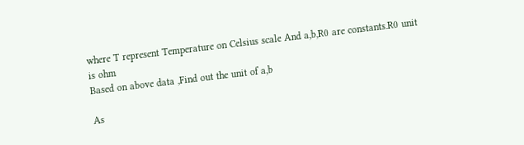where T represent Temperature on Celsius scale And a,b,R0 are constants.R0 unit is ohm
Based on above data ,Find out the unit of a,b

As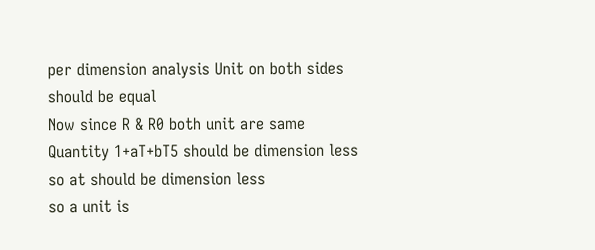per dimension analysis Unit on both sides should be equal
Now since R & R0 both unit are same
Quantity 1+aT+bT5 should be dimension less
so at should be dimension less
so a unit is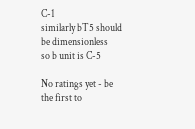C-1
similarly bT5 should be dimensionless
so b unit is C-5

No ratings yet - be the first to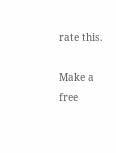rate this.

Make a free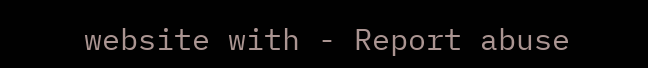website with - Report abuse